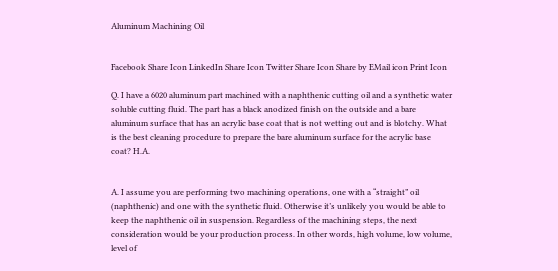Aluminum Machining Oil


Facebook Share Icon LinkedIn Share Icon Twitter Share Icon Share by EMail icon Print Icon

Q. I have a 6020 aluminum part machined with a naphthenic cutting oil and a synthetic water soluble cutting fluid. The part has a black anodized finish on the outside and a bare aluminum surface that has an acrylic base coat that is not wetting out and is blotchy. What is the best cleaning procedure to prepare the bare aluminum surface for the acrylic base coat? H.A.


A. I assume you are performing two machining operations, one with a “straight” oil (naphthenic) and one with the synthetic fluid. Otherwise it’s unlikely you would be able to keep the naphthenic oil in suspension. Regardless of the machining steps, the next consideration would be your production process. In other words, high volume, low volume, level of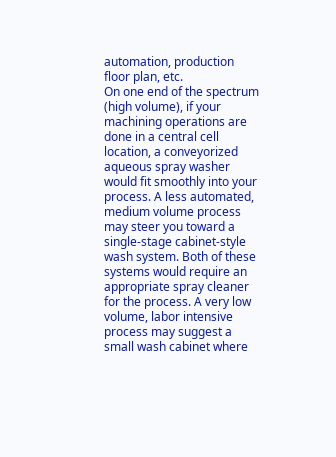automation, production floor plan, etc.
On one end of the spectrum (high volume), if your machining operations are done in a central cell location, a conveyorized aqueous spray washer would fit smoothly into your process. A less automated, medium volume process may steer you toward a single-stage cabinet-style wash system. Both of these systems would require an appropriate spray cleaner for the process. A very low volume, labor intensive process may suggest a small wash cabinet where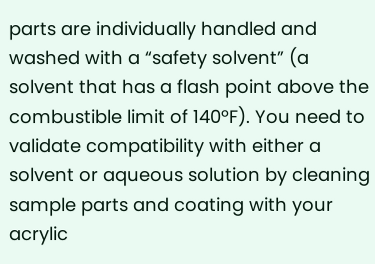parts are individually handled and washed with a “safety solvent” (a solvent that has a flash point above the combustible limit of 140ºF). You need to validate compatibility with either a solvent or aqueous solution by cleaning sample parts and coating with your acrylic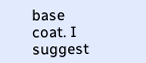base coat. I suggest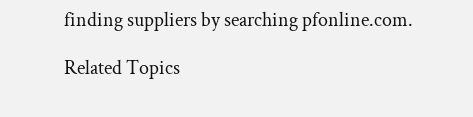finding suppliers by searching pfonline.com.

Related Topics